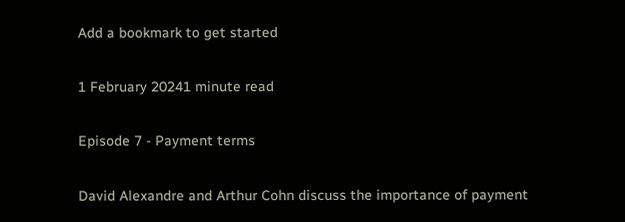Add a bookmark to get started

1 February 20241 minute read

Episode 7 - Payment terms

David Alexandre and Arthur Cohn discuss the importance of payment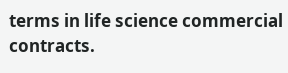terms in life science commercial contracts.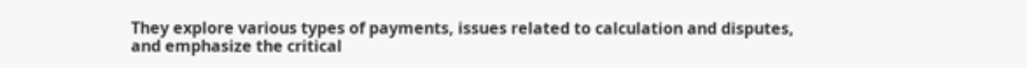They explore various types of payments, issues related to calculation and disputes, and emphasize the critical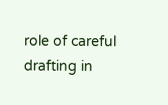role of careful drafting in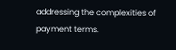addressing the complexities of payment terms.